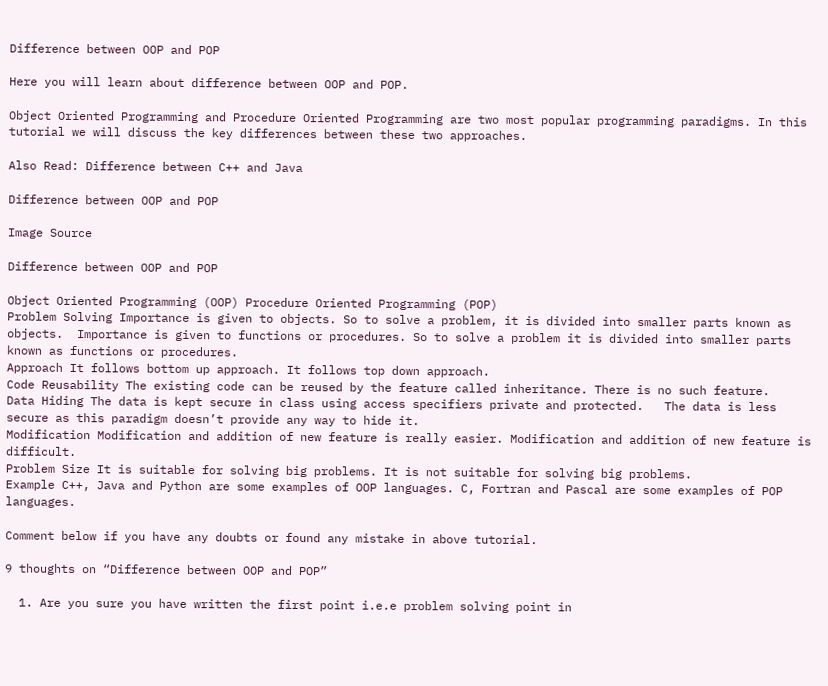Difference between OOP and POP

Here you will learn about difference between OOP and POP.

Object Oriented Programming and Procedure Oriented Programming are two most popular programming paradigms. In this tutorial we will discuss the key differences between these two approaches.

Also Read: Difference between C++ and Java

Difference between OOP and POP

Image Source

Difference between OOP and POP

Object Oriented Programming (OOP) Procedure Oriented Programming (POP)
Problem Solving Importance is given to objects. So to solve a problem, it is divided into smaller parts known as objects.  Importance is given to functions or procedures. So to solve a problem it is divided into smaller parts known as functions or procedures.
Approach It follows bottom up approach. It follows top down approach.
Code Reusability The existing code can be reused by the feature called inheritance. There is no such feature.
Data Hiding The data is kept secure in class using access specifiers private and protected.   The data is less secure as this paradigm doesn’t provide any way to hide it.
Modification Modification and addition of new feature is really easier. Modification and addition of new feature is difficult.
Problem Size It is suitable for solving big problems. It is not suitable for solving big problems.
Example C++, Java and Python are some examples of OOP languages. C, Fortran and Pascal are some examples of POP languages.

Comment below if you have any doubts or found any mistake in above tutorial.

9 thoughts on “Difference between OOP and POP”

  1. Are you sure you have written the first point i.e.e problem solving point in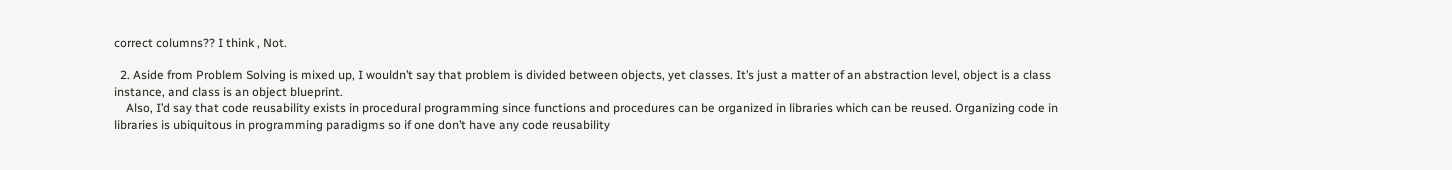correct columns?? I think , Not.

  2. Aside from Problem Solving is mixed up, I wouldn’t say that problem is divided between objects, yet classes. It’s just a matter of an abstraction level, object is a class instance, and class is an object blueprint.
    Also, I’d say that code reusability exists in procedural programming since functions and procedures can be organized in libraries which can be reused. Organizing code in libraries is ubiquitous in programming paradigms so if one don’t have any code reusability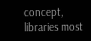concept, libraries most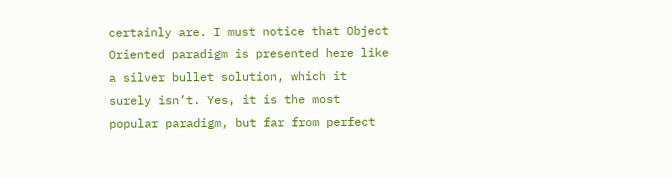certainly are. I must notice that Object Oriented paradigm is presented here like a silver bullet solution, which it surely isn’t. Yes, it is the most popular paradigm, but far from perfect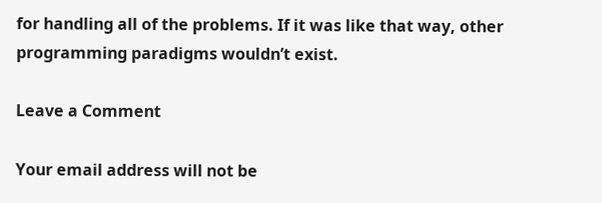for handling all of the problems. If it was like that way, other programming paradigms wouldn’t exist.

Leave a Comment

Your email address will not be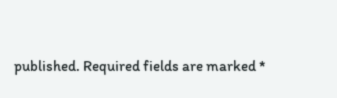published. Required fields are marked *